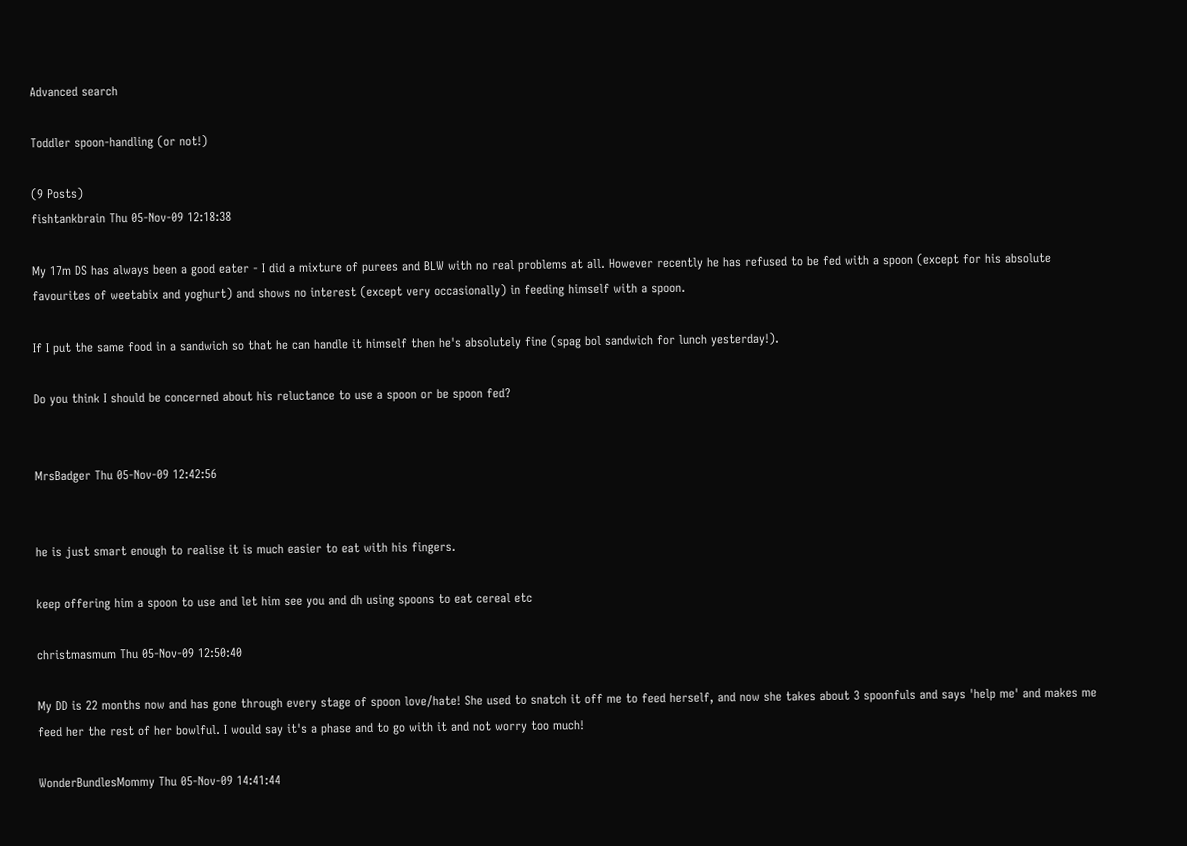Advanced search

Toddler spoon-handling (or not!)

(9 Posts)
fishtankbrain Thu 05-Nov-09 12:18:38

My 17m DS has always been a good eater - I did a mixture of purees and BLW with no real problems at all. However recently he has refused to be fed with a spoon (except for his absolute favourites of weetabix and yoghurt) and shows no interest (except very occasionally) in feeding himself with a spoon.

If I put the same food in a sandwich so that he can handle it himself then he's absolutely fine (spag bol sandwich for lunch yesterday!).

Do you think I should be concerned about his reluctance to use a spoon or be spoon fed?


MrsBadger Thu 05-Nov-09 12:42:56


he is just smart enough to realise it is much easier to eat with his fingers.

keep offering him a spoon to use and let him see you and dh using spoons to eat cereal etc

christmasmum Thu 05-Nov-09 12:50:40

My DD is 22 months now and has gone through every stage of spoon love/hate! She used to snatch it off me to feed herself, and now she takes about 3 spoonfuls and says 'help me' and makes me feed her the rest of her bowlful. I would say it's a phase and to go with it and not worry too much!

WonderBundlesMommy Thu 05-Nov-09 14:41:44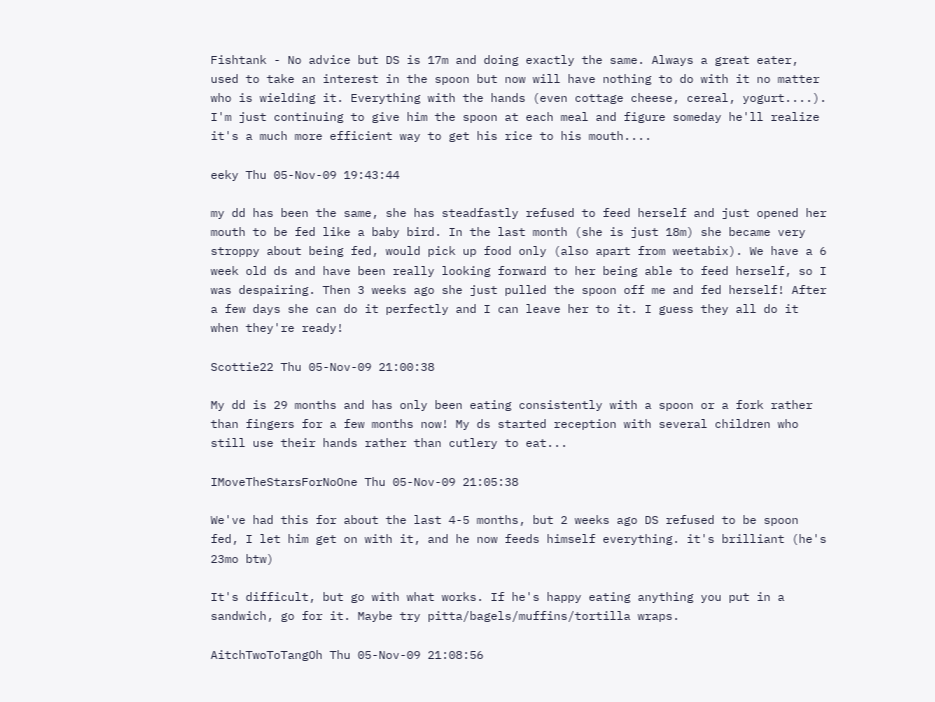Fishtank - No advice but DS is 17m and doing exactly the same. Always a great eater, used to take an interest in the spoon but now will have nothing to do with it no matter who is wielding it. Everything with the hands (even cottage cheese, cereal, yogurt....). I'm just continuing to give him the spoon at each meal and figure someday he'll realize it's a much more efficient way to get his rice to his mouth....

eeky Thu 05-Nov-09 19:43:44

my dd has been the same, she has steadfastly refused to feed herself and just opened her mouth to be fed like a baby bird. In the last month (she is just 18m) she became very stroppy about being fed, would pick up food only (also apart from weetabix). We have a 6 week old ds and have been really looking forward to her being able to feed herself, so I was despairing. Then 3 weeks ago she just pulled the spoon off me and fed herself! After a few days she can do it perfectly and I can leave her to it. I guess they all do it when they're ready!

Scottie22 Thu 05-Nov-09 21:00:38

My dd is 29 months and has only been eating consistently with a spoon or a fork rather than fingers for a few months now! My ds started reception with several children who still use their hands rather than cutlery to eat...

IMoveTheStarsForNoOne Thu 05-Nov-09 21:05:38

We've had this for about the last 4-5 months, but 2 weeks ago DS refused to be spoon fed, I let him get on with it, and he now feeds himself everything. it's brilliant (he's 23mo btw)

It's difficult, but go with what works. If he's happy eating anything you put in a sandwich, go for it. Maybe try pitta/bagels/muffins/tortilla wraps.

AitchTwoToTangOh Thu 05-Nov-09 21:08:56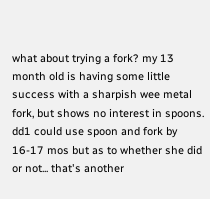what about trying a fork? my 13 month old is having some little success with a sharpish wee metal fork, but shows no interest in spoons. dd1 could use spoon and fork by 16-17 mos but as to whether she did or not... that's another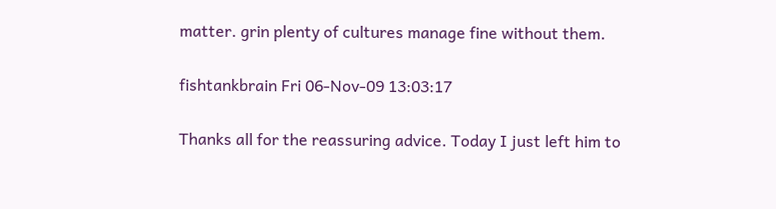matter. grin plenty of cultures manage fine without them.

fishtankbrain Fri 06-Nov-09 13:03:17

Thanks all for the reassuring advice. Today I just left him to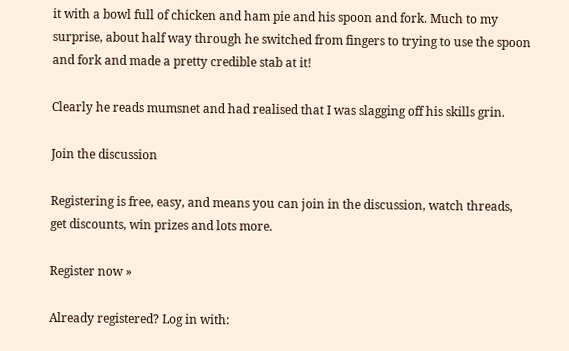it with a bowl full of chicken and ham pie and his spoon and fork. Much to my surprise, about half way through he switched from fingers to trying to use the spoon and fork and made a pretty credible stab at it!

Clearly he reads mumsnet and had realised that I was slagging off his skills grin.

Join the discussion

Registering is free, easy, and means you can join in the discussion, watch threads, get discounts, win prizes and lots more.

Register now »

Already registered? Log in with: